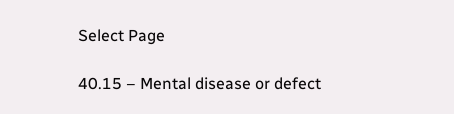Select Page

40.15 – Mental disease or defect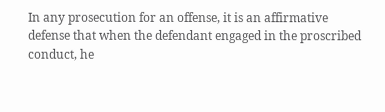In any prosecution for an offense, it is an affirmative defense that when the defendant engaged in the proscribed conduct, he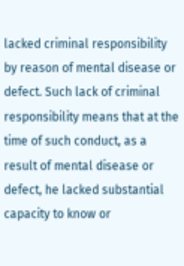lacked criminal responsibility by reason of mental disease or defect. Such lack of criminal responsibility means that at the time of such conduct, as a result of mental disease or defect, he lacked substantial capacity to know or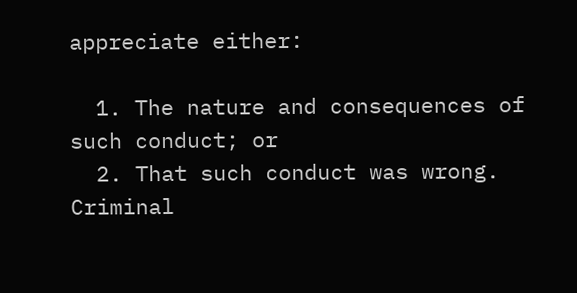appreciate either:

  1. The nature and consequences of such conduct; or
  2. That such conduct was wrong.
Criminal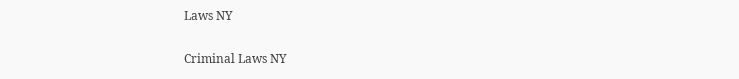Laws NY

Criminal Laws NY